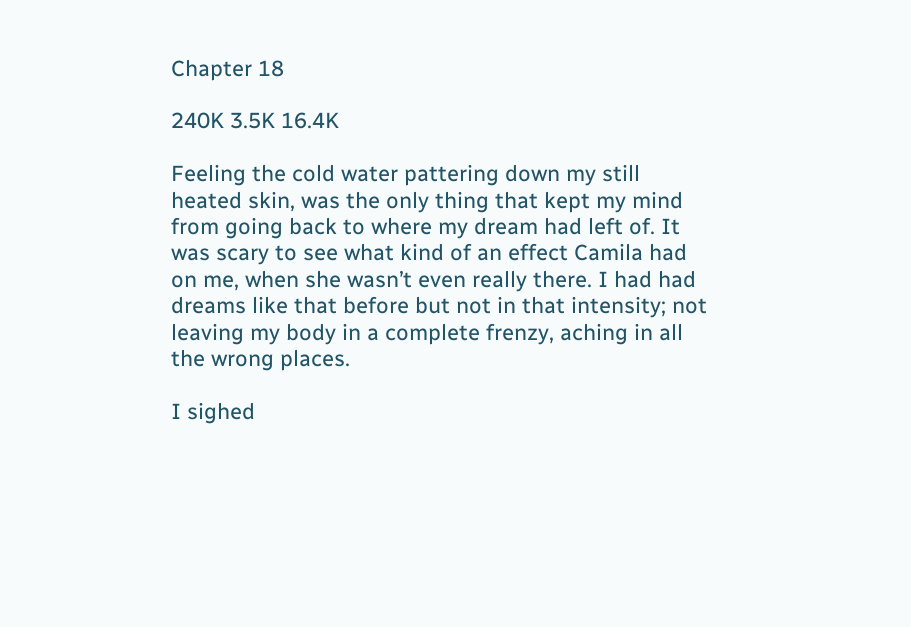Chapter 18

240K 3.5K 16.4K

Feeling the cold water pattering down my still heated skin, was the only thing that kept my mind from going back to where my dream had left of. It was scary to see what kind of an effect Camila had on me, when she wasn’t even really there. I had had dreams like that before but not in that intensity; not leaving my body in a complete frenzy, aching in all the wrong places.

I sighed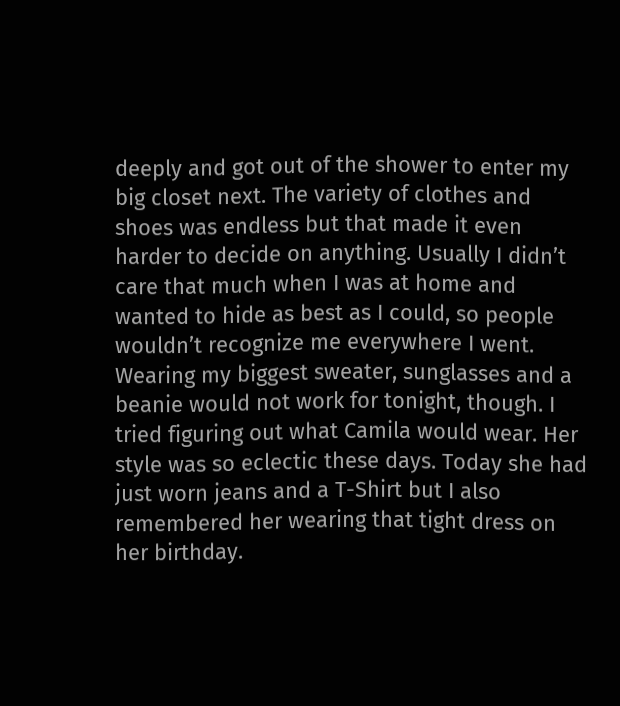deeply and got out of the shower to enter my big closet next. The variety of clothes and shoes was endless but that made it even harder to decide on anything. Usually I didn’t care that much when I was at home and wanted to hide as best as I could, so people wouldn’t recognize me everywhere I went. Wearing my biggest sweater, sunglasses and a beanie would not work for tonight, though. I tried figuring out what Camila would wear. Her style was so eclectic these days. Today she had just worn jeans and a T-Shirt but I also remembered her wearing that tight dress on her birthday.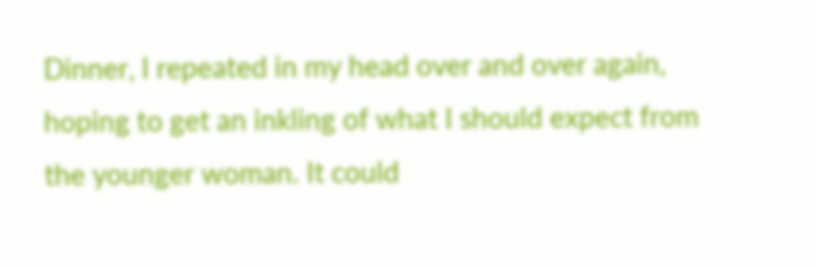Dinner, I repeated in my head over and over again, hoping to get an inkling of what I should expect from the younger woman. It could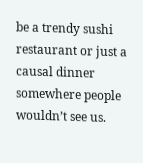be a trendy sushi restaurant or just a causal dinner somewhere people wouldn’t see us.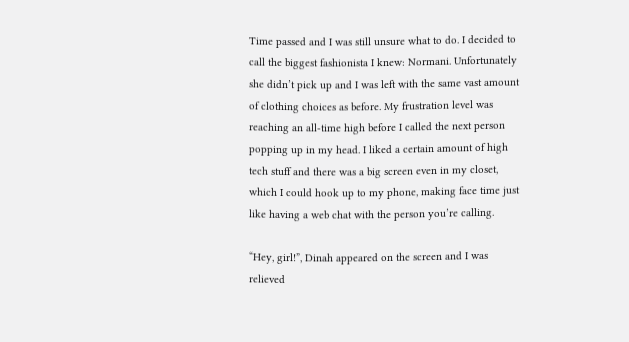Time passed and I was still unsure what to do. I decided to call the biggest fashionista I knew: Normani. Unfortunately she didn’t pick up and I was left with the same vast amount of clothing choices as before. My frustration level was reaching an all-time high before I called the next person popping up in my head. I liked a certain amount of high tech stuff and there was a big screen even in my closet, which I could hook up to my phone, making face time just like having a web chat with the person you’re calling.

“Hey, girl!”, Dinah appeared on the screen and I was relieved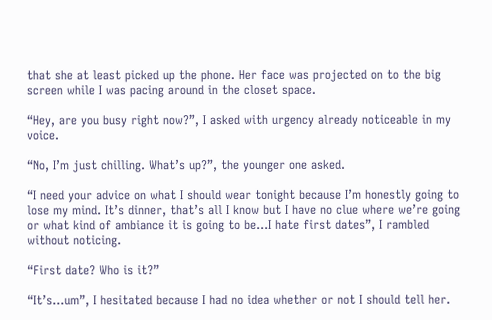that she at least picked up the phone. Her face was projected on to the big screen while I was pacing around in the closet space.

“Hey, are you busy right now?”, I asked with urgency already noticeable in my voice.

“No, I’m just chilling. What’s up?”, the younger one asked.

“I need your advice on what I should wear tonight because I’m honestly going to lose my mind. It’s dinner, that’s all I know but I have no clue where we’re going or what kind of ambiance it is going to be…I hate first dates”, I rambled without noticing.

“First date? Who is it?”

“It’s…um”, I hesitated because I had no idea whether or not I should tell her.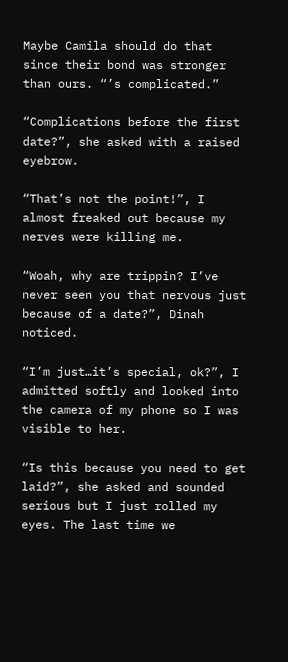Maybe Camila should do that since their bond was stronger than ours. “’s complicated.”

“Complications before the first date?”, she asked with a raised eyebrow.

“That’s not the point!”, I almost freaked out because my nerves were killing me.

“Woah, why are trippin? I’ve never seen you that nervous just because of a date?”, Dinah noticed.

“I’m just…it’s special, ok?”, I admitted softly and looked into the camera of my phone so I was visible to her.

“Is this because you need to get laid?”, she asked and sounded serious but I just rolled my eyes. The last time we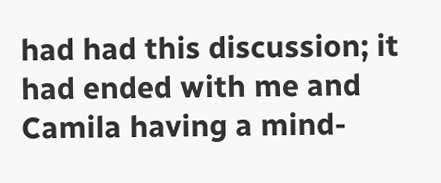had had this discussion; it had ended with me and Camila having a mind-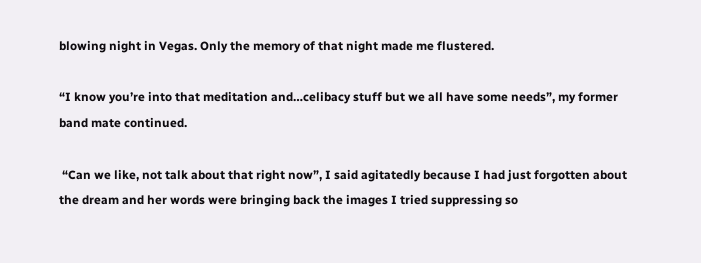blowing night in Vegas. Only the memory of that night made me flustered.

“I know you’re into that meditation and…celibacy stuff but we all have some needs”, my former band mate continued.

 “Can we like, not talk about that right now”, I said agitatedly because I had just forgotten about the dream and her words were bringing back the images I tried suppressing so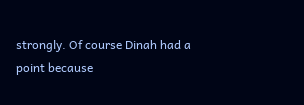strongly. Of course Dinah had a point because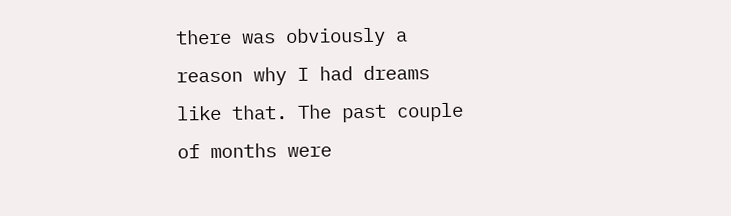there was obviously a reason why I had dreams like that. The past couple of months were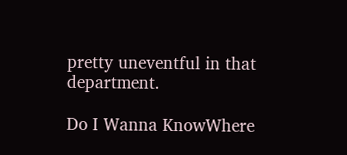pretty uneventful in that department.

Do I Wanna KnowWhere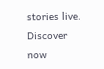stories live. Discover now